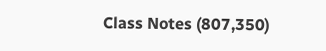Class Notes (807,350)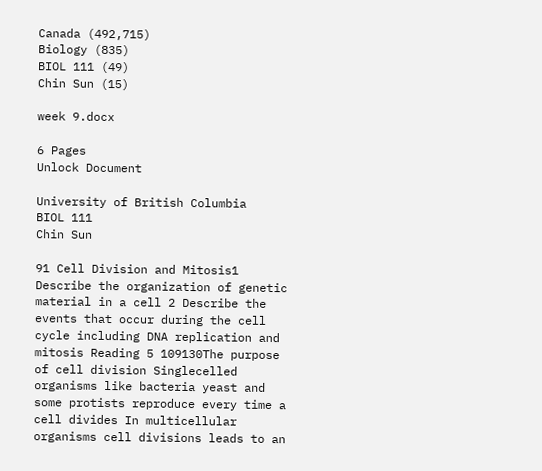Canada (492,715)
Biology (835)
BIOL 111 (49)
Chin Sun (15)

week 9.docx

6 Pages
Unlock Document

University of British Columbia
BIOL 111
Chin Sun

91 Cell Division and Mitosis1 Describe the organization of genetic material in a cell 2 Describe the events that occur during the cell cycle including DNA replication and mitosis Reading 5 109130The purpose of cell division Singlecelled organisms like bacteria yeast and some protists reproduce every time a cell divides In multicellular organisms cell divisions leads to an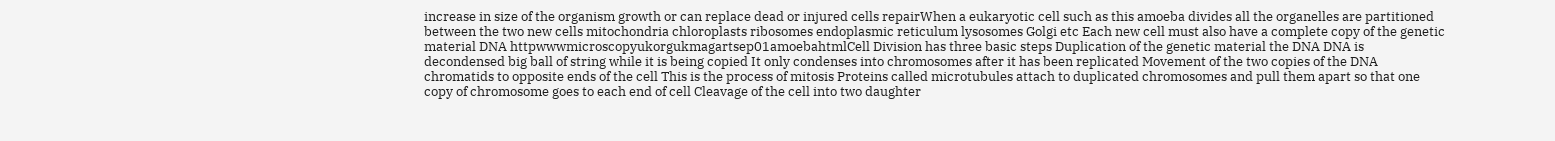increase in size of the organism growth or can replace dead or injured cells repairWhen a eukaryotic cell such as this amoeba divides all the organelles are partitioned between the two new cells mitochondria chloroplasts ribosomes endoplasmic reticulum lysosomes Golgi etc Each new cell must also have a complete copy of the genetic material DNA httpwwwmicroscopyukorgukmagartsep01amoebahtmlCell Division has three basic steps Duplication of the genetic material the DNA DNA is decondensed big ball of string while it is being copied It only condenses into chromosomes after it has been replicated Movement of the two copies of the DNA chromatids to opposite ends of the cell This is the process of mitosis Proteins called microtubules attach to duplicated chromosomes and pull them apart so that one copy of chromosome goes to each end of cell Cleavage of the cell into two daughter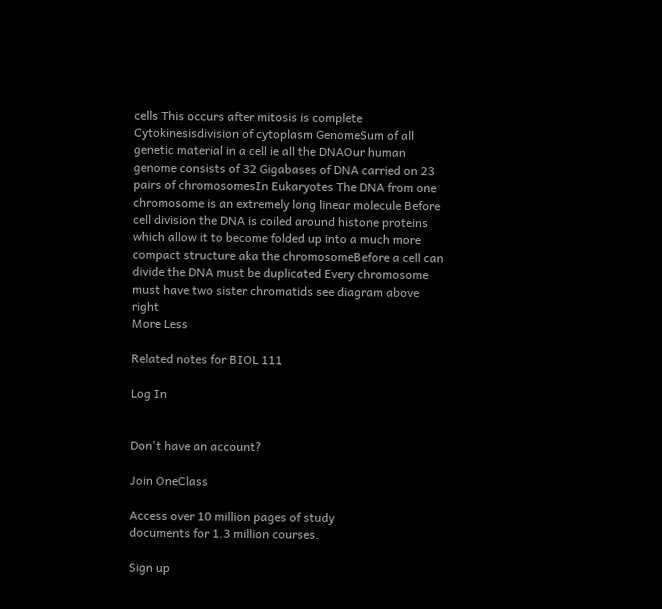cells This occurs after mitosis is complete Cytokinesisdivision of cytoplasm GenomeSum of all genetic material in a cell ie all the DNAOur human genome consists of 32 Gigabases of DNA carried on 23 pairs of chromosomesIn Eukaryotes The DNA from one chromosome is an extremely long linear molecule Before cell division the DNA is coiled around histone proteins which allow it to become folded up into a much more compact structure aka the chromosomeBefore a cell can divide the DNA must be duplicated Every chromosome must have two sister chromatids see diagram above right
More Less

Related notes for BIOL 111

Log In


Don't have an account?

Join OneClass

Access over 10 million pages of study
documents for 1.3 million courses.

Sign up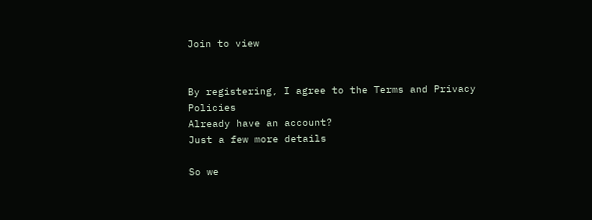Join to view


By registering, I agree to the Terms and Privacy Policies
Already have an account?
Just a few more details

So we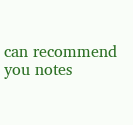can recommend you notes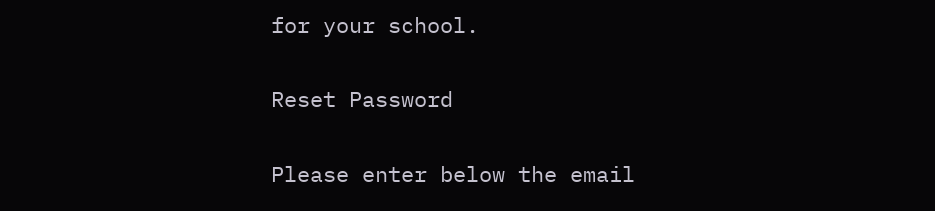for your school.

Reset Password

Please enter below the email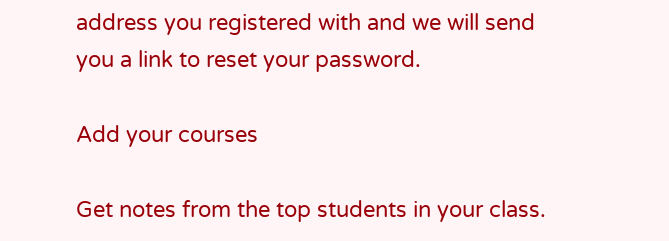address you registered with and we will send you a link to reset your password.

Add your courses

Get notes from the top students in your class.